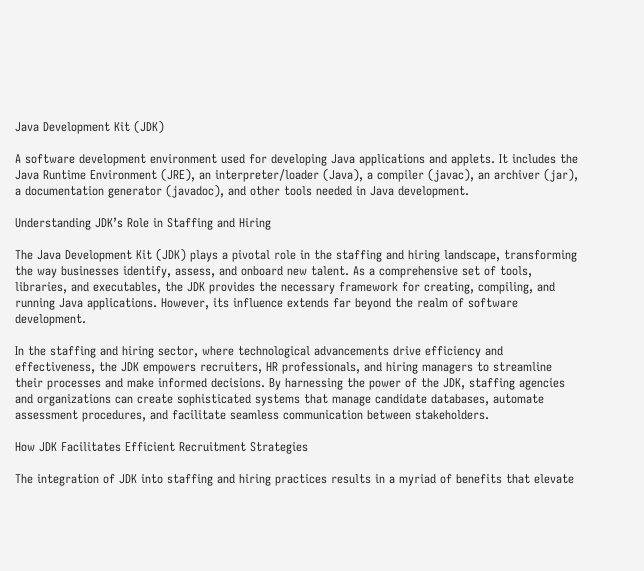Java Development Kit (JDK)

A software development environment used for developing Java applications and applets. It includes the Java Runtime Environment (JRE), an interpreter/loader (Java), a compiler (javac), an archiver (jar), a documentation generator (javadoc), and other tools needed in Java development.

Understanding JDK’s Role in Staffing and Hiring

The Java Development Kit (JDK) plays a pivotal role in the staffing and hiring landscape, transforming the way businesses identify, assess, and onboard new talent. As a comprehensive set of tools, libraries, and executables, the JDK provides the necessary framework for creating, compiling, and running Java applications. However, its influence extends far beyond the realm of software development.

In the staffing and hiring sector, where technological advancements drive efficiency and effectiveness, the JDK empowers recruiters, HR professionals, and hiring managers to streamline their processes and make informed decisions. By harnessing the power of the JDK, staffing agencies and organizations can create sophisticated systems that manage candidate databases, automate assessment procedures, and facilitate seamless communication between stakeholders.

How JDK Facilitates Efficient Recruitment Strategies

The integration of JDK into staffing and hiring practices results in a myriad of benefits that elevate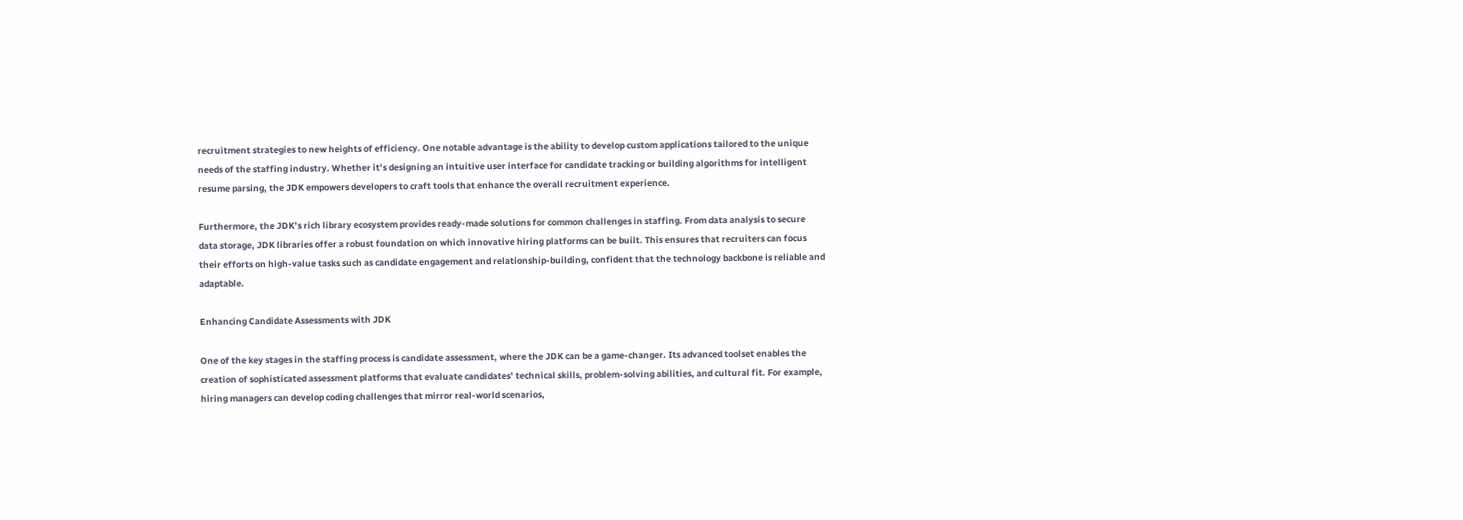recruitment strategies to new heights of efficiency. One notable advantage is the ability to develop custom applications tailored to the unique needs of the staffing industry. Whether it’s designing an intuitive user interface for candidate tracking or building algorithms for intelligent resume parsing, the JDK empowers developers to craft tools that enhance the overall recruitment experience.

Furthermore, the JDK’s rich library ecosystem provides ready-made solutions for common challenges in staffing. From data analysis to secure data storage, JDK libraries offer a robust foundation on which innovative hiring platforms can be built. This ensures that recruiters can focus their efforts on high-value tasks such as candidate engagement and relationship-building, confident that the technology backbone is reliable and adaptable.

Enhancing Candidate Assessments with JDK

One of the key stages in the staffing process is candidate assessment, where the JDK can be a game-changer. Its advanced toolset enables the creation of sophisticated assessment platforms that evaluate candidates’ technical skills, problem-solving abilities, and cultural fit. For example, hiring managers can develop coding challenges that mirror real-world scenarios,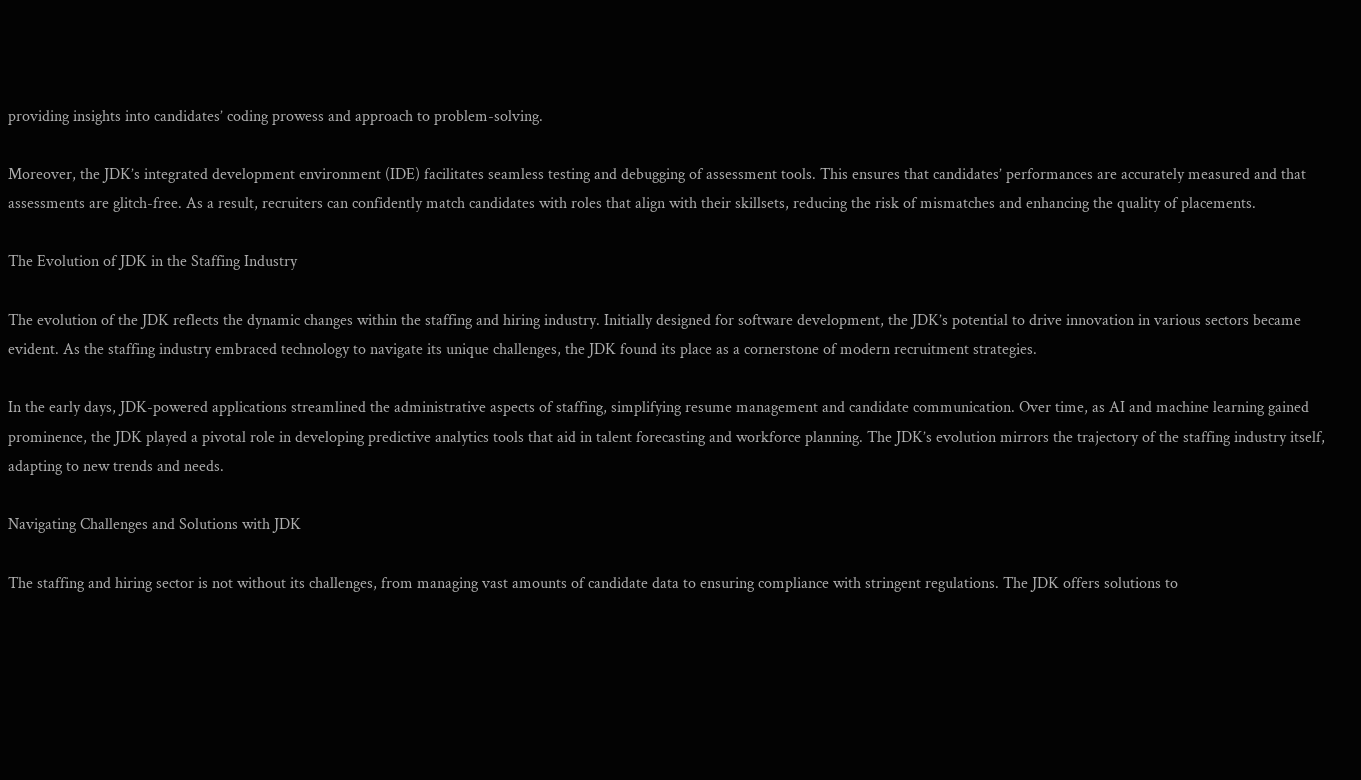providing insights into candidates’ coding prowess and approach to problem-solving.

Moreover, the JDK’s integrated development environment (IDE) facilitates seamless testing and debugging of assessment tools. This ensures that candidates’ performances are accurately measured and that assessments are glitch-free. As a result, recruiters can confidently match candidates with roles that align with their skillsets, reducing the risk of mismatches and enhancing the quality of placements.

The Evolution of JDK in the Staffing Industry

The evolution of the JDK reflects the dynamic changes within the staffing and hiring industry. Initially designed for software development, the JDK’s potential to drive innovation in various sectors became evident. As the staffing industry embraced technology to navigate its unique challenges, the JDK found its place as a cornerstone of modern recruitment strategies.

In the early days, JDK-powered applications streamlined the administrative aspects of staffing, simplifying resume management and candidate communication. Over time, as AI and machine learning gained prominence, the JDK played a pivotal role in developing predictive analytics tools that aid in talent forecasting and workforce planning. The JDK’s evolution mirrors the trajectory of the staffing industry itself, adapting to new trends and needs.

Navigating Challenges and Solutions with JDK

The staffing and hiring sector is not without its challenges, from managing vast amounts of candidate data to ensuring compliance with stringent regulations. The JDK offers solutions to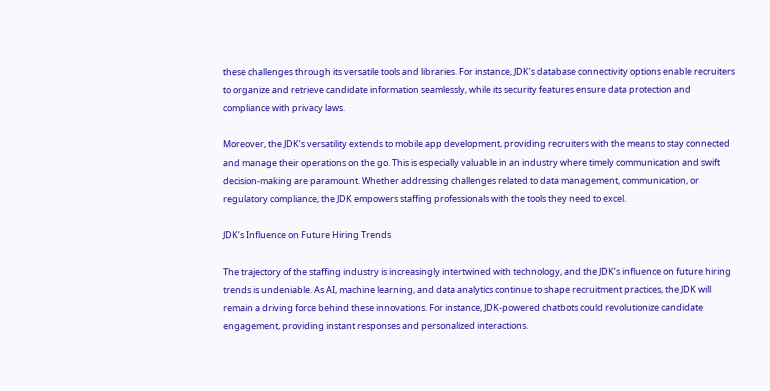these challenges through its versatile tools and libraries. For instance, JDK’s database connectivity options enable recruiters to organize and retrieve candidate information seamlessly, while its security features ensure data protection and compliance with privacy laws.

Moreover, the JDK’s versatility extends to mobile app development, providing recruiters with the means to stay connected and manage their operations on the go. This is especially valuable in an industry where timely communication and swift decision-making are paramount. Whether addressing challenges related to data management, communication, or regulatory compliance, the JDK empowers staffing professionals with the tools they need to excel.

JDK’s Influence on Future Hiring Trends

The trajectory of the staffing industry is increasingly intertwined with technology, and the JDK’s influence on future hiring trends is undeniable. As AI, machine learning, and data analytics continue to shape recruitment practices, the JDK will remain a driving force behind these innovations. For instance, JDK-powered chatbots could revolutionize candidate engagement, providing instant responses and personalized interactions.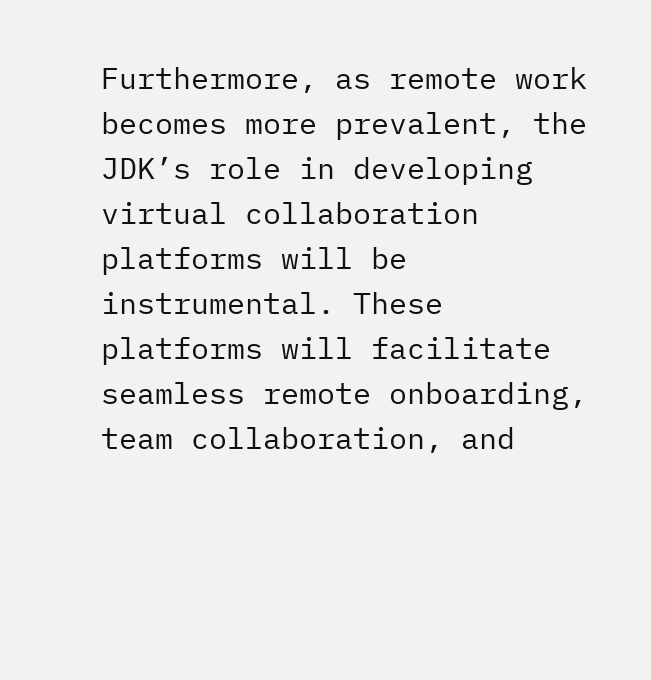Furthermore, as remote work becomes more prevalent, the JDK’s role in developing virtual collaboration platforms will be instrumental. These platforms will facilitate seamless remote onboarding, team collaboration, and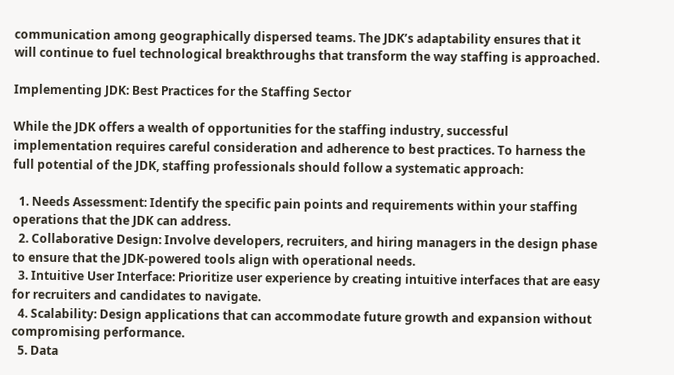communication among geographically dispersed teams. The JDK’s adaptability ensures that it will continue to fuel technological breakthroughs that transform the way staffing is approached.

Implementing JDK: Best Practices for the Staffing Sector

While the JDK offers a wealth of opportunities for the staffing industry, successful implementation requires careful consideration and adherence to best practices. To harness the full potential of the JDK, staffing professionals should follow a systematic approach:

  1. Needs Assessment: Identify the specific pain points and requirements within your staffing operations that the JDK can address.
  2. Collaborative Design: Involve developers, recruiters, and hiring managers in the design phase to ensure that the JDK-powered tools align with operational needs.
  3. Intuitive User Interface: Prioritize user experience by creating intuitive interfaces that are easy for recruiters and candidates to navigate.
  4. Scalability: Design applications that can accommodate future growth and expansion without compromising performance.
  5. Data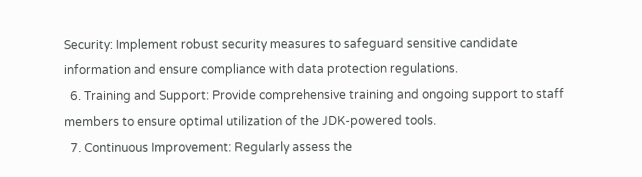Security: Implement robust security measures to safeguard sensitive candidate information and ensure compliance with data protection regulations.
  6. Training and Support: Provide comprehensive training and ongoing support to staff members to ensure optimal utilization of the JDK-powered tools.
  7. Continuous Improvement: Regularly assess the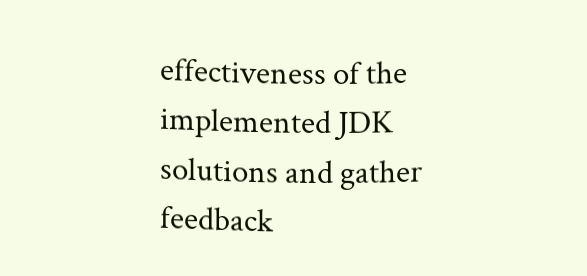effectiveness of the implemented JDK solutions and gather feedback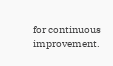for continuous improvement.